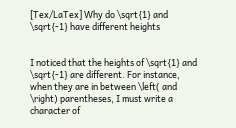[Tex/LaTex] Why do \sqrt{1} and \sqrt{-1} have different heights


I noticed that the heights of \sqrt{1} and \sqrt{-1} are different. For instance, when they are in between \left( and \right) parentheses, I must write a character of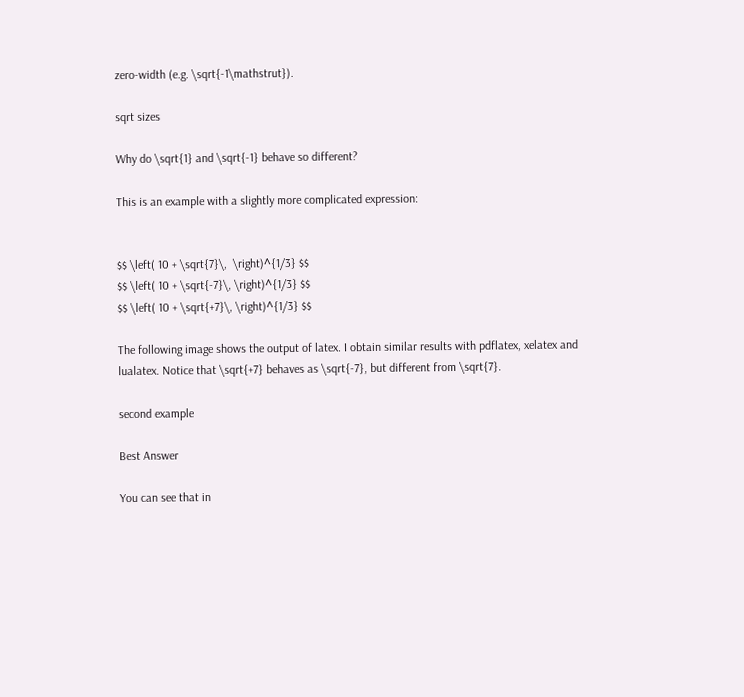zero-width (e.g. \sqrt{-1\mathstrut}).

sqrt sizes

Why do \sqrt{1} and \sqrt{-1} behave so different?

This is an example with a slightly more complicated expression:


$$ \left( 10 + \sqrt{7}\,  \right)^{1/3} $$
$$ \left( 10 + \sqrt{-7}\, \right)^{1/3} $$
$$ \left( 10 + \sqrt{+7}\, \right)^{1/3} $$

The following image shows the output of latex. I obtain similar results with pdflatex, xelatex and lualatex. Notice that \sqrt{+7} behaves as \sqrt{-7}, but different from \sqrt{7}.

second example

Best Answer

You can see that in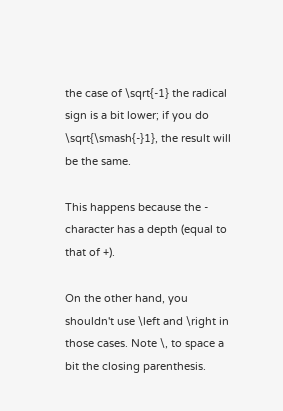the case of \sqrt{-1} the radical sign is a bit lower; if you do \sqrt{\smash{-}1}, the result will be the same.

This happens because the - character has a depth (equal to that of +).

On the other hand, you shouldn't use \left and \right in those cases. Note \, to space a bit the closing parenthesis.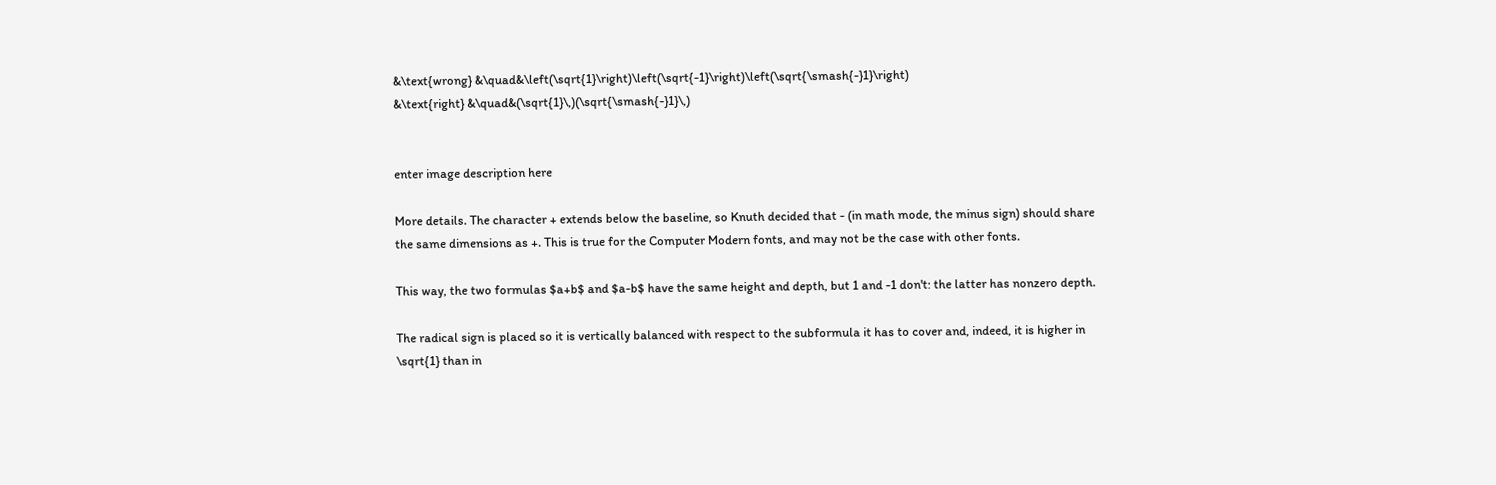&\text{wrong} &\quad&\left(\sqrt{1}\right)\left(\sqrt{-1}\right)\left(\sqrt{\smash{-}1}\right)
&\text{right} &\quad&(\sqrt{1}\,)(\sqrt{\smash{-}1}\,)


enter image description here

More details. The character + extends below the baseline, so Knuth decided that - (in math mode, the minus sign) should share the same dimensions as +. This is true for the Computer Modern fonts, and may not be the case with other fonts.

This way, the two formulas $a+b$ and $a-b$ have the same height and depth, but 1 and -1 don't: the latter has nonzero depth.

The radical sign is placed so it is vertically balanced with respect to the subformula it has to cover and, indeed, it is higher in \sqrt{1} than in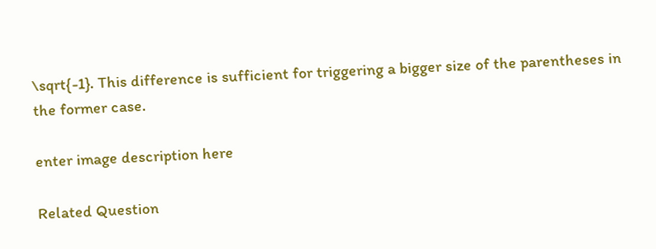\sqrt{-1}. This difference is sufficient for triggering a bigger size of the parentheses in the former case.

enter image description here

Related Question